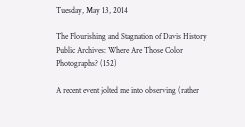Tuesday, May 13, 2014

The Flourishing and Stagnation of Davis History Public Archives: Where Are Those Color Photographs? (152)

A recent event jolted me into observing (rather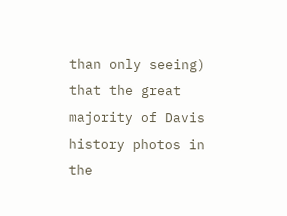than only seeing) that the great majority of Davis history photos in the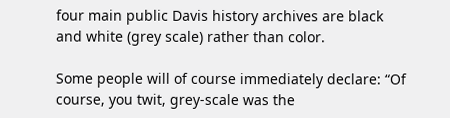four main public Davis history archives are black and white (grey scale) rather than color.

Some people will of course immediately declare: “Of course, you twit, grey-scale was the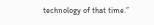technology of that time.”